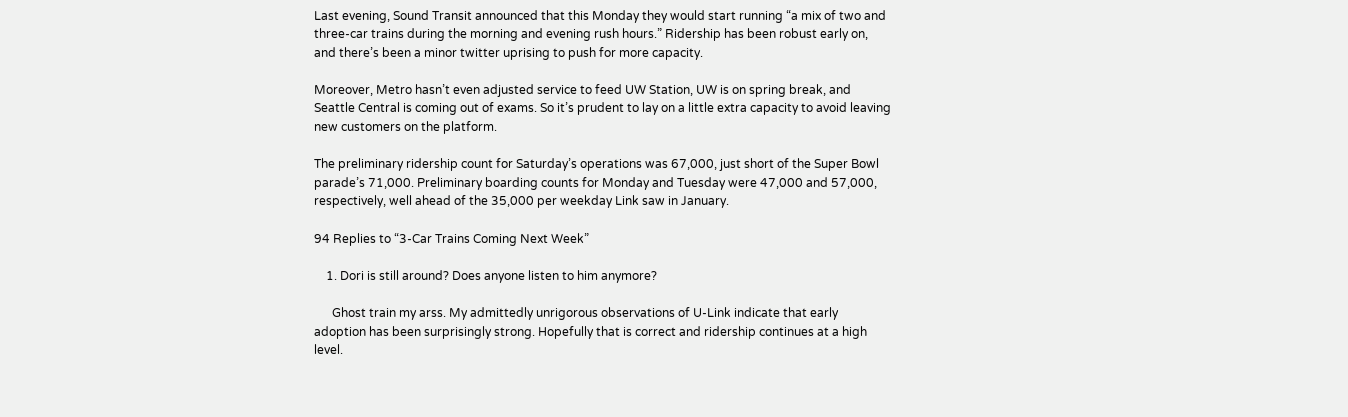Last evening, Sound Transit announced that this Monday they would start running “a mix of two and three-car trains during the morning and evening rush hours.” Ridership has been robust early on, and there’s been a minor twitter uprising to push for more capacity.

Moreover, Metro hasn’t even adjusted service to feed UW Station, UW is on spring break, and Seattle Central is coming out of exams. So it’s prudent to lay on a little extra capacity to avoid leaving new customers on the platform.

The preliminary ridership count for Saturday’s operations was 67,000, just short of the Super Bowl parade’s 71,000. Preliminary boarding counts for Monday and Tuesday were 47,000 and 57,000, respectively, well ahead of the 35,000 per weekday Link saw in January.

94 Replies to “3-Car Trains Coming Next Week”

    1. Dori is still around? Does anyone listen to him anymore?

      Ghost train my arss. My admittedly unrigorous observations of U-Link indicate that early adoption has been surprisingly strong. Hopefully that is correct and ridership continues at a high level.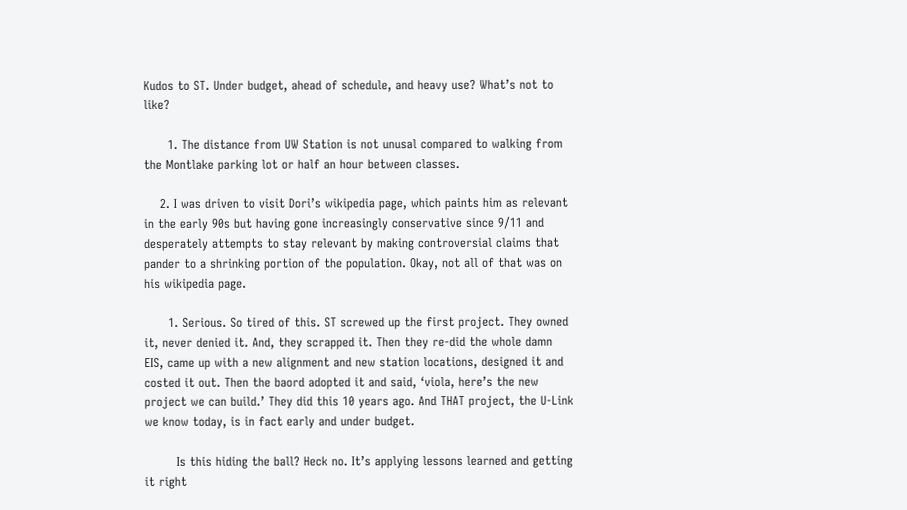Kudos to ST. Under budget, ahead of schedule, and heavy use? What’s not to like?

      1. The distance from UW Station is not unusal compared to walking from the Montlake parking lot or half an hour between classes.

    2. I was driven to visit Dori’s wikipedia page, which paints him as relevant in the early 90s but having gone increasingly conservative since 9/11 and desperately attempts to stay relevant by making controversial claims that pander to a shrinking portion of the population. Okay, not all of that was on his wikipedia page.

      1. Serious. So tired of this. ST screwed up the first project. They owned it, never denied it. And, they scrapped it. Then they re-did the whole damn EIS, came up with a new alignment and new station locations, designed it and costed it out. Then the baord adopted it and said, ‘viola, here’s the new project we can build.’ They did this 10 years ago. And THAT project, the U-Link we know today, is in fact early and under budget.

        Is this hiding the ball? Heck no. It’s applying lessons learned and getting it right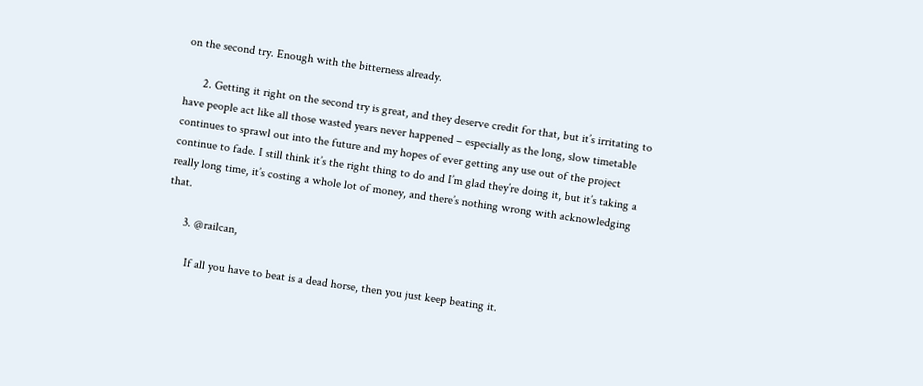on the second try. Enough with the bitterness already.

      2. Getting it right on the second try is great, and they deserve credit for that, but it’s irritating to have people act like all those wasted years never happened – especially as the long, slow timetable continues to sprawl out into the future and my hopes of ever getting any use out of the project continue to fade. I still think it’s the right thing to do and I’m glad they’re doing it, but it’s taking a really long time, it’s costing a whole lot of money, and there’s nothing wrong with acknowledging that.

      3. @railcan,

        If all you have to beat is a dead horse, then you just keep beating it.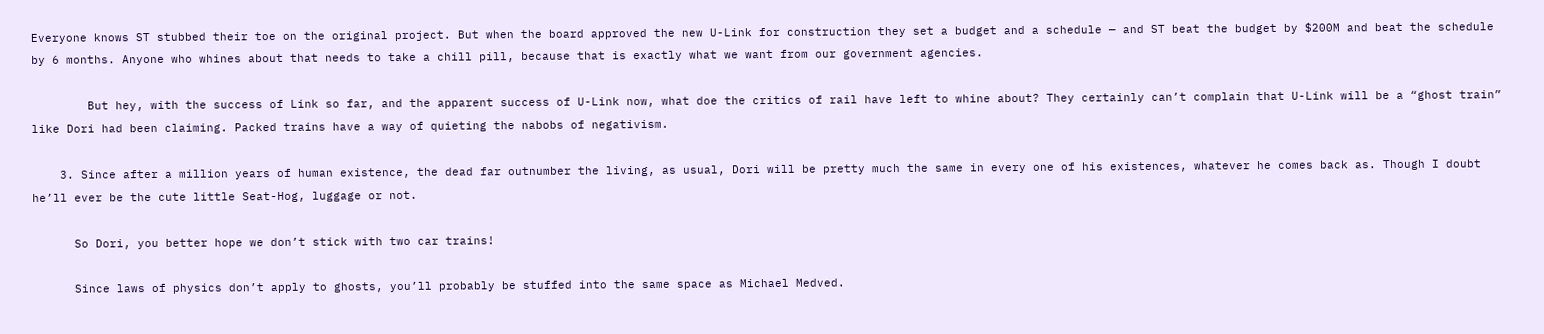Everyone knows ST stubbed their toe on the original project. But when the board approved the new U-Link for construction they set a budget and a schedule — and ST beat the budget by $200M and beat the schedule by 6 months. Anyone who whines about that needs to take a chill pill, because that is exactly what we want from our government agencies.

        But hey, with the success of Link so far, and the apparent success of U-Link now, what doe the critics of rail have left to whine about? They certainly can’t complain that U-Link will be a “ghost train” like Dori had been claiming. Packed trains have a way of quieting the nabobs of negativism.

    3. Since after a million years of human existence, the dead far outnumber the living, as usual, Dori will be pretty much the same in every one of his existences, whatever he comes back as. Though I doubt he’ll ever be the cute little Seat-Hog, luggage or not.

      So Dori, you better hope we don’t stick with two car trains!

      Since laws of physics don’t apply to ghosts, you’ll probably be stuffed into the same space as Michael Medved.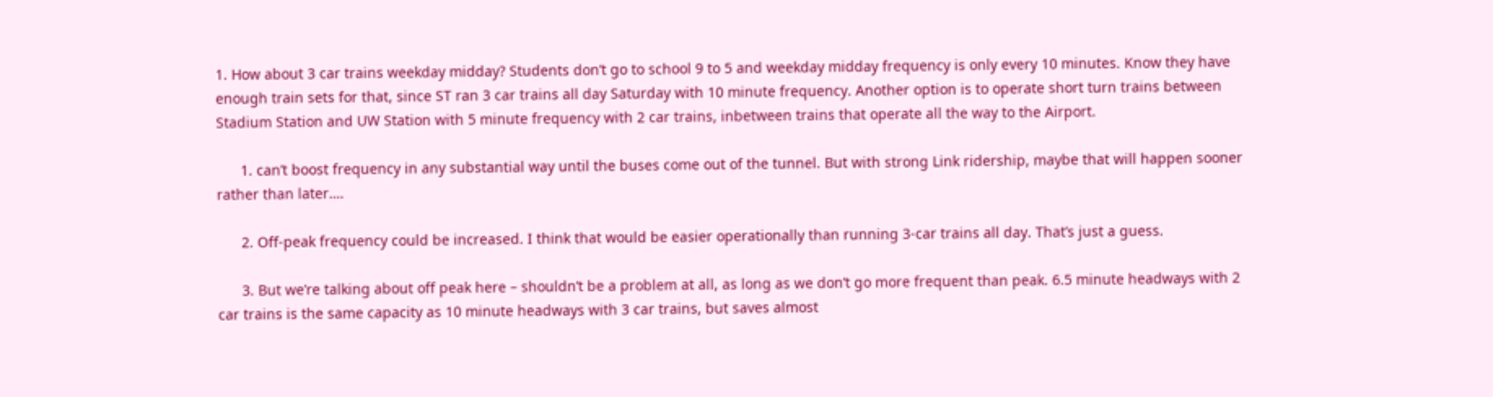1. How about 3 car trains weekday midday? Students don’t go to school 9 to 5 and weekday midday frequency is only every 10 minutes. Know they have enough train sets for that, since ST ran 3 car trains all day Saturday with 10 minute frequency. Another option is to operate short turn trains between Stadium Station and UW Station with 5 minute frequency with 2 car trains, inbetween trains that operate all the way to the Airport.

      1. can’t boost frequency in any substantial way until the buses come out of the tunnel. But with strong Link ridership, maybe that will happen sooner rather than later….

      2. Off-peak frequency could be increased. I think that would be easier operationally than running 3-car trains all day. That’s just a guess.

      3. But we’re talking about off peak here – shouldn’t be a problem at all, as long as we don’t go more frequent than peak. 6.5 minute headways with 2 car trains is the same capacity as 10 minute headways with 3 car trains, but saves almost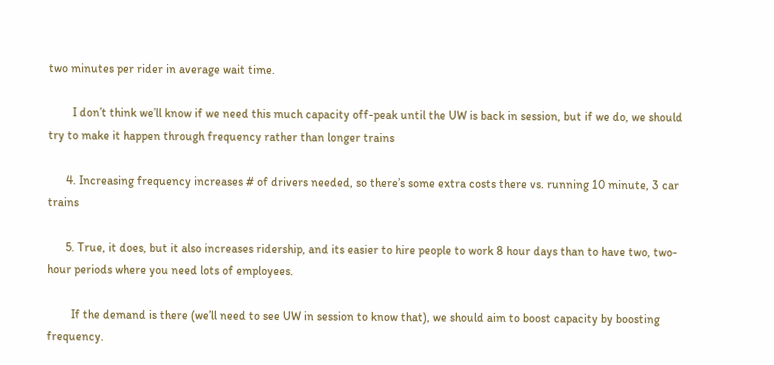two minutes per rider in average wait time.

        I don’t think we’ll know if we need this much capacity off-peak until the UW is back in session, but if we do, we should try to make it happen through frequency rather than longer trains

      4. Increasing frequency increases # of drivers needed, so there’s some extra costs there vs. running 10 minute, 3 car trains

      5. True, it does, but it also increases ridership, and its easier to hire people to work 8 hour days than to have two, two-hour periods where you need lots of employees.

        If the demand is there (we’ll need to see UW in session to know that), we should aim to boost capacity by boosting frequency.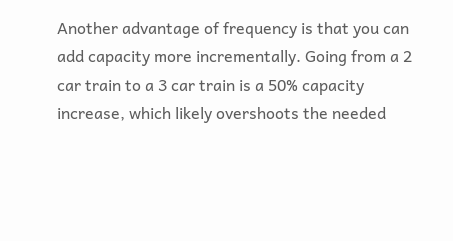Another advantage of frequency is that you can add capacity more incrementally. Going from a 2 car train to a 3 car train is a 50% capacity increase, which likely overshoots the needed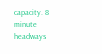capacity. 8 minute headways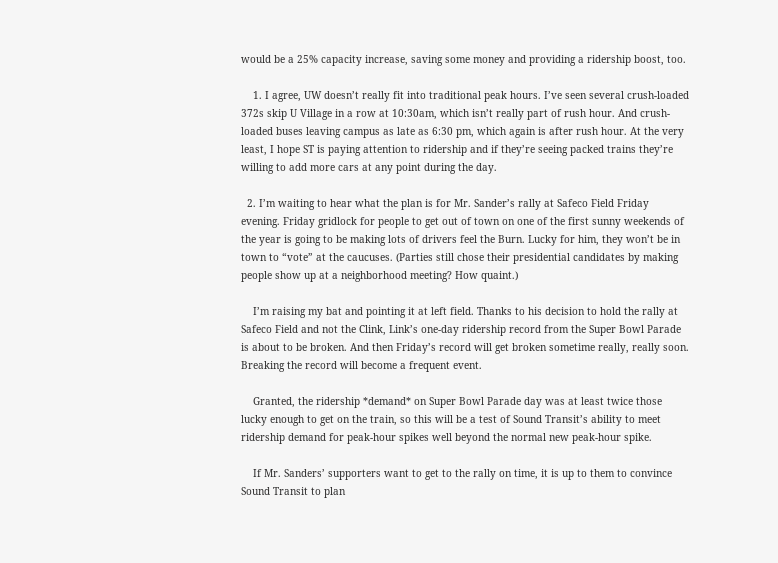would be a 25% capacity increase, saving some money and providing a ridership boost, too.

    1. I agree, UW doesn’t really fit into traditional peak hours. I’ve seen several crush-loaded 372s skip U Village in a row at 10:30am, which isn’t really part of rush hour. And crush-loaded buses leaving campus as late as 6:30 pm, which again is after rush hour. At the very least, I hope ST is paying attention to ridership and if they’re seeing packed trains they’re willing to add more cars at any point during the day.

  2. I’m waiting to hear what the plan is for Mr. Sander’s rally at Safeco Field Friday evening. Friday gridlock for people to get out of town on one of the first sunny weekends of the year is going to be making lots of drivers feel the Burn. Lucky for him, they won’t be in town to “vote” at the caucuses. (Parties still chose their presidential candidates by making people show up at a neighborhood meeting? How quaint.)

    I’m raising my bat and pointing it at left field. Thanks to his decision to hold the rally at Safeco Field and not the Clink, Link’s one-day ridership record from the Super Bowl Parade is about to be broken. And then Friday’s record will get broken sometime really, really soon. Breaking the record will become a frequent event.

    Granted, the ridership *demand* on Super Bowl Parade day was at least twice those lucky enough to get on the train, so this will be a test of Sound Transit’s ability to meet ridership demand for peak-hour spikes well beyond the normal new peak-hour spike.

    If Mr. Sanders’ supporters want to get to the rally on time, it is up to them to convince Sound Transit to plan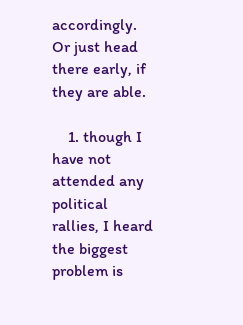accordingly. Or just head there early, if they are able.

    1. though I have not attended any political rallies, I heard the biggest problem is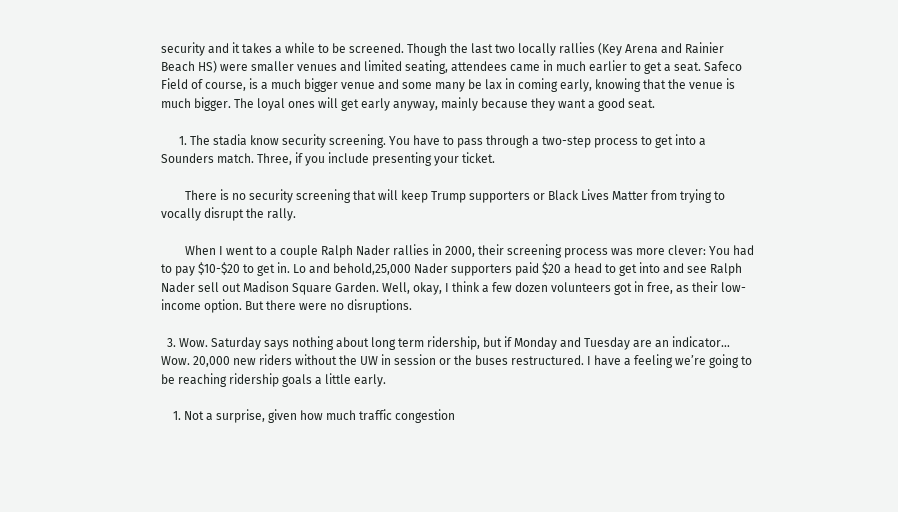security and it takes a while to be screened. Though the last two locally rallies (Key Arena and Rainier Beach HS) were smaller venues and limited seating, attendees came in much earlier to get a seat. Safeco Field of course, is a much bigger venue and some many be lax in coming early, knowing that the venue is much bigger. The loyal ones will get early anyway, mainly because they want a good seat.

      1. The stadia know security screening. You have to pass through a two-step process to get into a Sounders match. Three, if you include presenting your ticket.

        There is no security screening that will keep Trump supporters or Black Lives Matter from trying to vocally disrupt the rally.

        When I went to a couple Ralph Nader rallies in 2000, their screening process was more clever: You had to pay $10-$20 to get in. Lo and behold,25,000 Nader supporters paid $20 a head to get into and see Ralph Nader sell out Madison Square Garden. Well, okay, I think a few dozen volunteers got in free, as their low-income option. But there were no disruptions.

  3. Wow. Saturday says nothing about long term ridership, but if Monday and Tuesday are an indicator… Wow. 20,000 new riders without the UW in session or the buses restructured. I have a feeling we’re going to be reaching ridership goals a little early.

    1. Not a surprise, given how much traffic congestion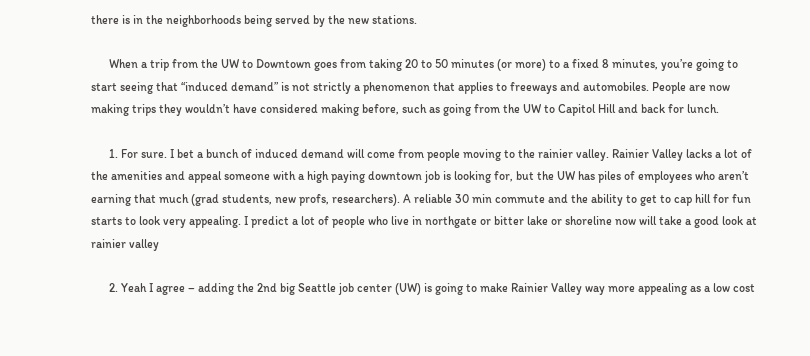there is in the neighborhoods being served by the new stations.

      When a trip from the UW to Downtown goes from taking 20 to 50 minutes (or more) to a fixed 8 minutes, you’re going to start seeing that “induced demand” is not strictly a phenomenon that applies to freeways and automobiles. People are now making trips they wouldn’t have considered making before, such as going from the UW to Capitol Hill and back for lunch.

      1. For sure. I bet a bunch of induced demand will come from people moving to the rainier valley. Rainier Valley lacks a lot of the amenities and appeal someone with a high paying downtown job is looking for, but the UW has piles of employees who aren’t earning that much (grad students, new profs, researchers). A reliable 30 min commute and the ability to get to cap hill for fun starts to look very appealing. I predict a lot of people who live in northgate or bitter lake or shoreline now will take a good look at rainier valley

      2. Yeah I agree – adding the 2nd big Seattle job center (UW) is going to make Rainier Valley way more appealing as a low cost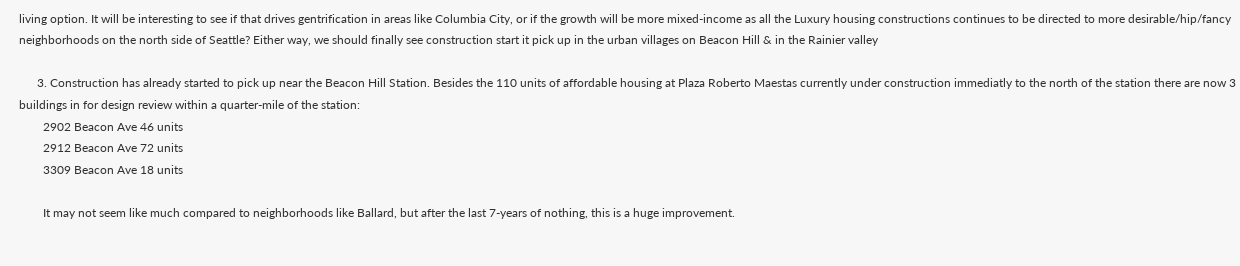living option. It will be interesting to see if that drives gentrification in areas like Columbia City, or if the growth will be more mixed-income as all the Luxury housing constructions continues to be directed to more desirable/hip/fancy neighborhoods on the north side of Seattle? Either way, we should finally see construction start it pick up in the urban villages on Beacon Hill & in the Rainier valley

      3. Construction has already started to pick up near the Beacon Hill Station. Besides the 110 units of affordable housing at Plaza Roberto Maestas currently under construction immediatly to the north of the station there are now 3 buildings in for design review within a quarter-mile of the station:
        2902 Beacon Ave 46 units
        2912 Beacon Ave 72 units
        3309 Beacon Ave 18 units

        It may not seem like much compared to neighborhoods like Ballard, but after the last 7-years of nothing, this is a huge improvement.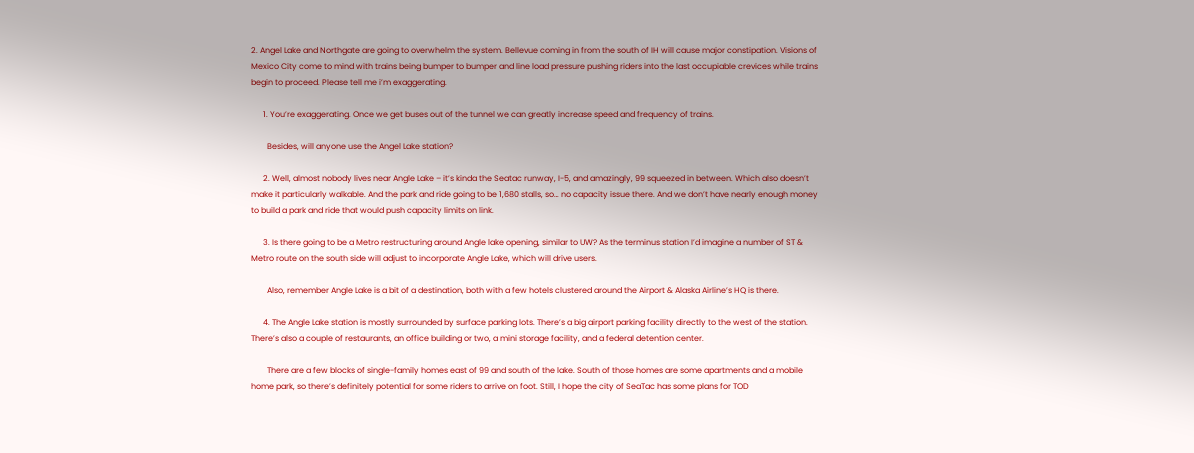2. Angel Lake and Northgate are going to overwhelm the system. Bellevue coming in from the south of IH will cause major constipation. Visions of Mexico City come to mind with trains being bumper to bumper and line load pressure pushing riders into the last occupiable crevices while trains begin to proceed. Please tell me i’m exaggerating.

      1. You’re exaggerating. Once we get buses out of the tunnel we can greatly increase speed and frequency of trains.

        Besides, will anyone use the Angel Lake station?

      2. Well, almost nobody lives near Angle Lake – it’s kinda the Seatac runway, I-5, and amazingly, 99 squeezed in between. Which also doesn’t make it particularly walkable. And the park and ride going to be 1,680 stalls, so… no capacity issue there. And we don’t have nearly enough money to build a park and ride that would push capacity limits on link.

      3. Is there going to be a Metro restructuring around Angle lake opening, similar to UW? As the terminus station I’d imagine a number of ST & Metro route on the south side will adjust to incorporate Angle Lake, which will drive users.

        Also, remember Angle Lake is a bit of a destination, both with a few hotels clustered around the Airport & Alaska Airline’s HQ is there.

      4. The Angle Lake station is mostly surrounded by surface parking lots. There’s a big airport parking facility directly to the west of the station. There’s also a couple of restaurants, an office building or two, a mini storage facility, and a federal detention center.

        There are a few blocks of single-family homes east of 99 and south of the lake. South of those homes are some apartments and a mobile home park, so there’s definitely potential for some riders to arrive on foot. Still, I hope the city of SeaTac has some plans for TOD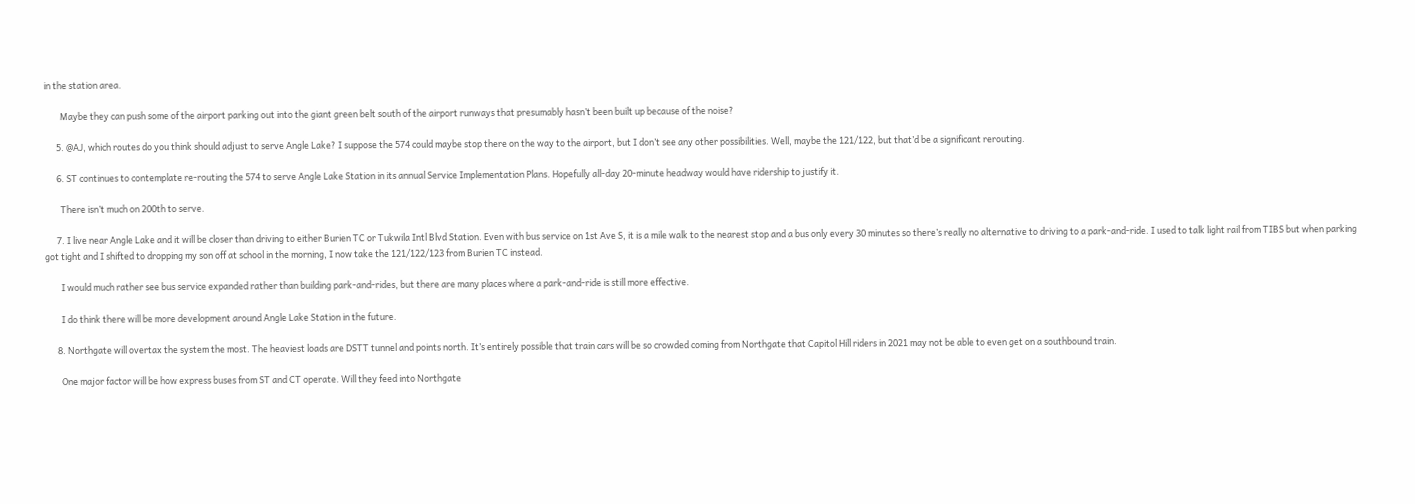in the station area.

        Maybe they can push some of the airport parking out into the giant green belt south of the airport runways that presumably hasn’t been built up because of the noise?

      5. @AJ, which routes do you think should adjust to serve Angle Lake? I suppose the 574 could maybe stop there on the way to the airport, but I don’t see any other possibilities. Well, maybe the 121/122, but that’d be a significant rerouting.

      6. ST continues to contemplate re-routing the 574 to serve Angle Lake Station in its annual Service Implementation Plans. Hopefully all-day 20-minute headway would have ridership to justify it.

        There isn’t much on 200th to serve.

      7. I live near Angle Lake and it will be closer than driving to either Burien TC or Tukwila Intl Blvd Station. Even with bus service on 1st Ave S, it is a mile walk to the nearest stop and a bus only every 30 minutes so there’s really no alternative to driving to a park-and-ride. I used to talk light rail from TIBS but when parking got tight and I shifted to dropping my son off at school in the morning, I now take the 121/122/123 from Burien TC instead.

        I would much rather see bus service expanded rather than building park-and-rides, but there are many places where a park-and-ride is still more effective.

        I do think there will be more development around Angle Lake Station in the future.

      8. Northgate will overtax the system the most. The heaviest loads are DSTT tunnel and points north. It’s entirely possible that train cars will be so crowded coming from Northgate that Capitol Hill riders in 2021 may not be able to even get on a southbound train.

        One major factor will be how express buses from ST and CT operate. Will they feed into Northgate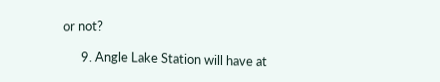or not?

      9. Angle Lake Station will have at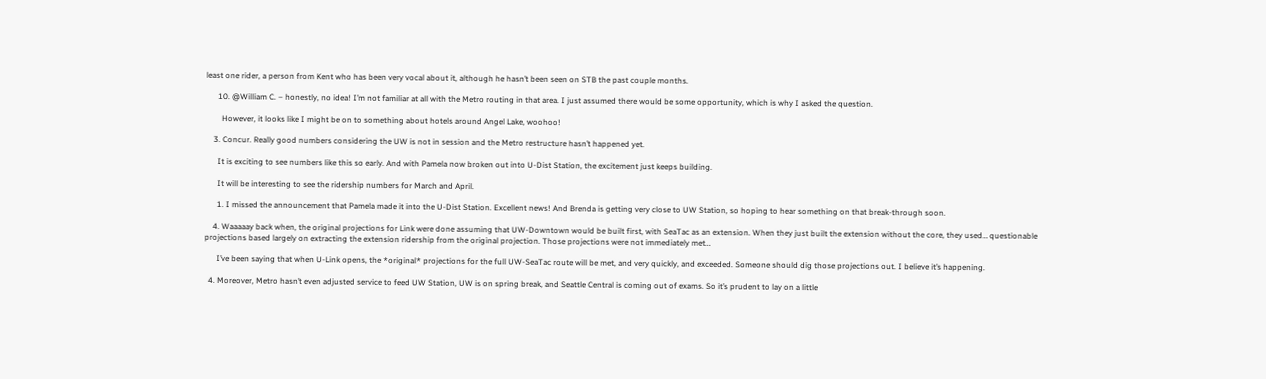least one rider, a person from Kent who has been very vocal about it, although he hasn’t been seen on STB the past couple months.

      10. @William C. – honestly, no idea! I’m not familiar at all with the Metro routing in that area. I just assumed there would be some opportunity, which is why I asked the question.

        However, it looks like I might be on to something about hotels around Angel Lake, woohoo!

    3. Concur. Really good numbers considering the UW is not in session and the Metro restructure hasn’t happened yet.

      It is exciting to see numbers like this so early. And with Pamela now broken out into U-Dist Station, the excitement just keeps building.

      It will be interesting to see the ridership numbers for March and April.

      1. I missed the announcement that Pamela made it into the U-Dist Station. Excellent news! And Brenda is getting very close to UW Station, so hoping to hear something on that break-through soon.

    4. Waaaaay back when, the original projections for Link were done assuming that UW-Downtown would be built first, with SeaTac as an extension. When they just built the extension without the core, they used… questionable projections based largely on extracting the extension ridership from the original projection. Those projections were not immediately met…

      I’ve been saying that when U-Link opens, the *original* projections for the full UW-SeaTac route will be met, and very quickly, and exceeded. Someone should dig those projections out. I believe it’s happening.

  4. Moreover, Metro hasn’t even adjusted service to feed UW Station, UW is on spring break, and Seattle Central is coming out of exams. So it’s prudent to lay on a little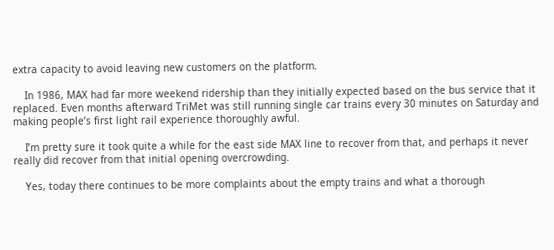extra capacity to avoid leaving new customers on the platform.

    In 1986, MAX had far more weekend ridership than they initially expected based on the bus service that it replaced. Even months afterward TriMet was still running single car trains every 30 minutes on Saturday and making people’s first light rail experience thoroughly awful.

    I’m pretty sure it took quite a while for the east side MAX line to recover from that, and perhaps it never really did recover from that initial opening overcrowding.

    Yes, today there continues to be more complaints about the empty trains and what a thorough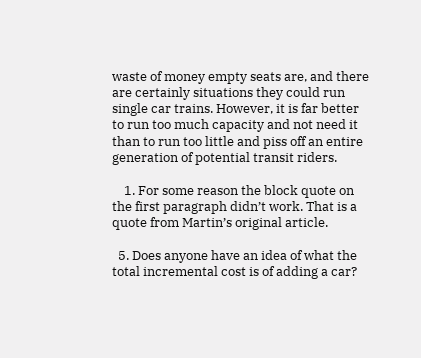waste of money empty seats are, and there are certainly situations they could run single car trains. However, it is far better to run too much capacity and not need it than to run too little and piss off an entire generation of potential transit riders.

    1. For some reason the block quote on the first paragraph didn’t work. That is a quote from Martin’s original article.

  5. Does anyone have an idea of what the total incremental cost is of adding a car?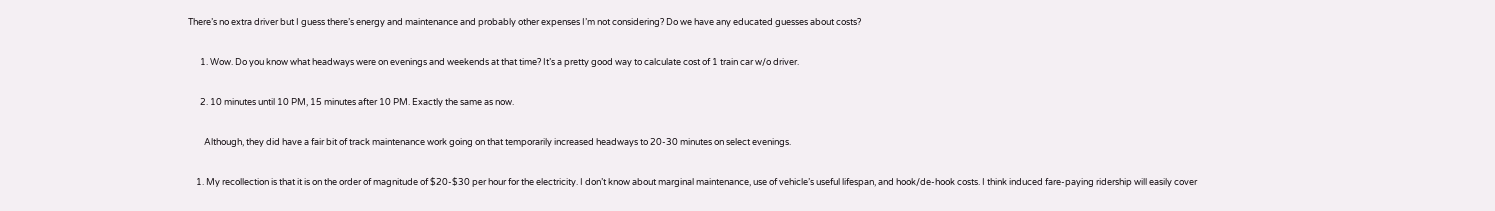There’s no extra driver but I guess there’s energy and maintenance and probably other expenses I’m not considering? Do we have any educated guesses about costs?

      1. Wow. Do you know what headways were on evenings and weekends at that time? It’s a pretty good way to calculate cost of 1 train car w/o driver.

      2. 10 minutes until 10 PM, 15 minutes after 10 PM. Exactly the same as now.

        Although, they did have a fair bit of track maintenance work going on that temporarily increased headways to 20-30 minutes on select evenings.

    1. My recollection is that it is on the order of magnitude of $20-$30 per hour for the electricity. I don’t know about marginal maintenance, use of vehicle’s useful lifespan, and hook/de-hook costs. I think induced fare-paying ridership will easily cover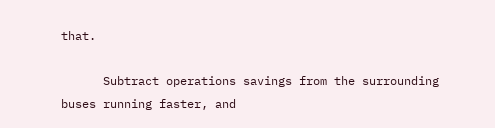that.

      Subtract operations savings from the surrounding buses running faster, and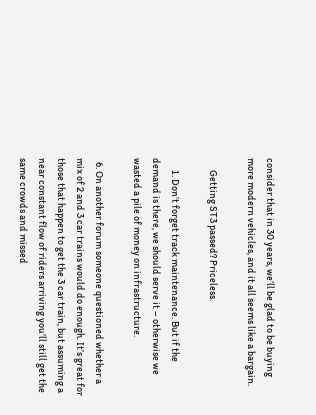consider that in 30 years, we’ll be glad to be buying more modern vehicles, and it all seems like a bargain.

      Getting ST3 passed? Priceless.

      1. Don’t forget track maintenance. But if the demand is there, we should serve it – otherwise we wasted a pile of money on infrastructure.

  6. On another forum someone questioned whether a mix of 2 and 3 car trains would do enough. It’s great for those that happen to get the 3 car train, but assuming a near constant flow of riders arriving you’ll still get the same crowds and missed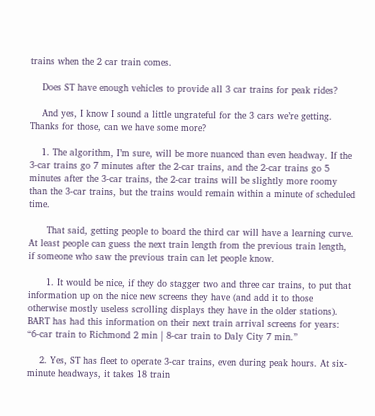trains when the 2 car train comes.

    Does ST have enough vehicles to provide all 3 car trains for peak rides?

    And yes, I know I sound a little ungrateful for the 3 cars we’re getting. Thanks for those, can we have some more?

    1. The algorithm, I’m sure, will be more nuanced than even headway. If the 3-car trains go 7 minutes after the 2-car trains, and the 2-car trains go 5 minutes after the 3-car trains, the 2-car trains will be slightly more roomy than the 3-car trains, but the trains would remain within a minute of scheduled time.

      That said, getting people to board the third car will have a learning curve. At least people can guess the next train length from the previous train length, if someone who saw the previous train can let people know.

      1. It would be nice, if they do stagger two and three car trains, to put that information up on the nice new screens they have (and add it to those otherwise mostly useless scrolling displays they have in the older stations). BART has had this information on their next train arrival screens for years: “6-car train to Richmond 2 min | 8-car train to Daly City 7 min.”

    2. Yes, ST has fleet to operate 3-car trains, even during peak hours. At six-minute headways, it takes 18 train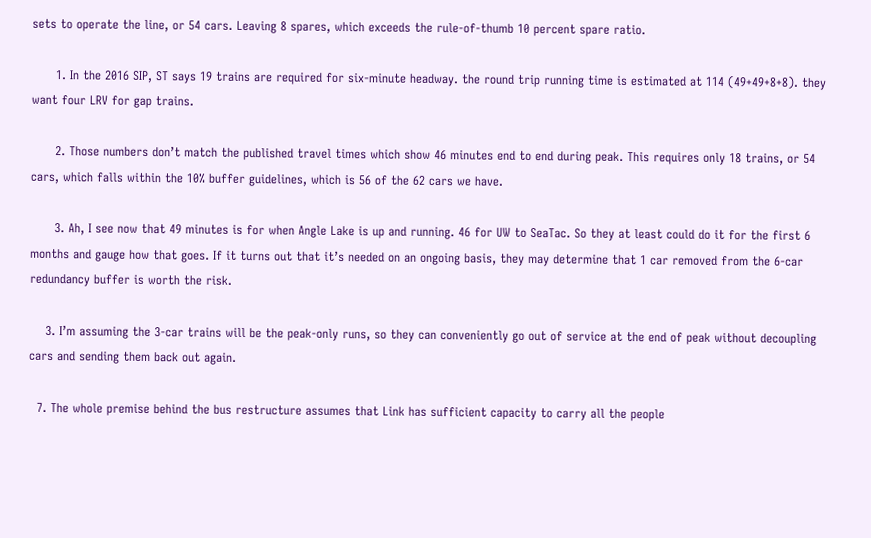sets to operate the line, or 54 cars. Leaving 8 spares, which exceeds the rule-of-thumb 10 percent spare ratio.

      1. In the 2016 SIP, ST says 19 trains are required for six-minute headway. the round trip running time is estimated at 114 (49+49+8+8). they want four LRV for gap trains.

      2. Those numbers don’t match the published travel times which show 46 minutes end to end during peak. This requires only 18 trains, or 54 cars, which falls within the 10% buffer guidelines, which is 56 of the 62 cars we have.

      3. Ah, I see now that 49 minutes is for when Angle Lake is up and running. 46 for UW to SeaTac. So they at least could do it for the first 6 months and gauge how that goes. If it turns out that it’s needed on an ongoing basis, they may determine that 1 car removed from the 6-car redundancy buffer is worth the risk.

    3. I’m assuming the 3-car trains will be the peak-only runs, so they can conveniently go out of service at the end of peak without decoupling cars and sending them back out again.

  7. The whole premise behind the bus restructure assumes that Link has sufficient capacity to carry all the people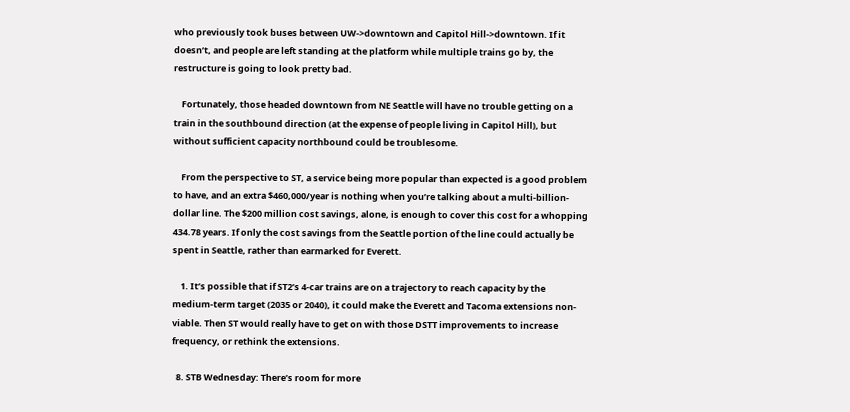who previously took buses between UW->downtown and Capitol Hill->downtown. If it doesn’t, and people are left standing at the platform while multiple trains go by, the restructure is going to look pretty bad.

    Fortunately, those headed downtown from NE Seattle will have no trouble getting on a train in the southbound direction (at the expense of people living in Capitol Hill), but without sufficient capacity northbound could be troublesome.

    From the perspective to ST, a service being more popular than expected is a good problem to have, and an extra $460,000/year is nothing when you’re talking about a multi-billion-dollar line. The $200 million cost savings, alone, is enough to cover this cost for a whopping 434.78 years. If only the cost savings from the Seattle portion of the line could actually be spent in Seattle, rather than earmarked for Everett.

    1. It’s possible that if ST2’s 4-car trains are on a trajectory to reach capacity by the medium-term target (2035 or 2040), it could make the Everett and Tacoma extensions non-viable. Then ST would really have to get on with those DSTT improvements to increase frequency, or rethink the extensions.

  8. STB Wednesday: There’s room for more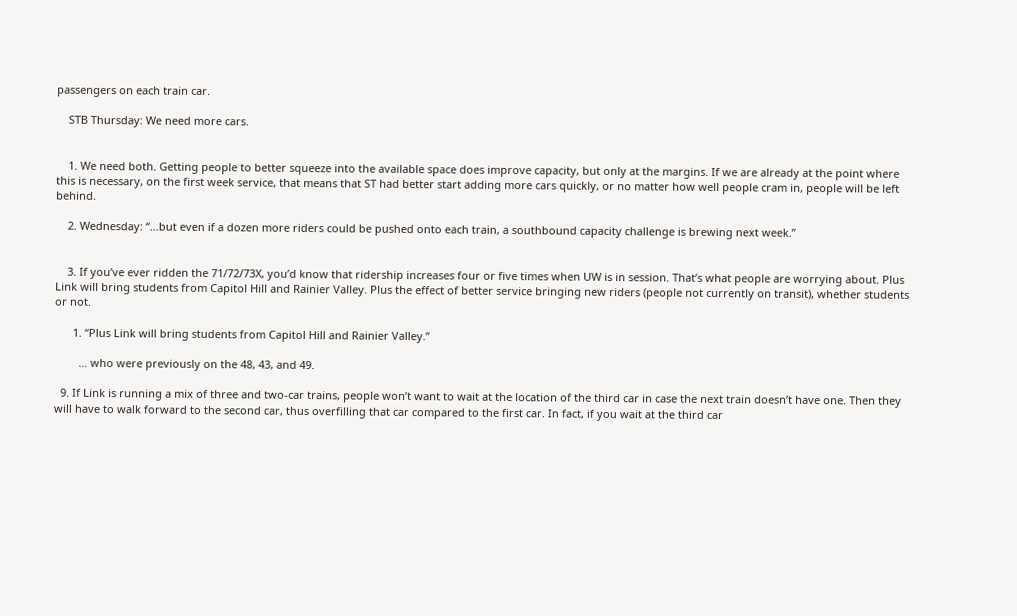passengers on each train car.

    STB Thursday: We need more cars.


    1. We need both. Getting people to better squeeze into the available space does improve capacity, but only at the margins. If we are already at the point where this is necessary, on the first week service, that means that ST had better start adding more cars quickly, or no matter how well people cram in, people will be left behind.

    2. Wednesday: “…but even if a dozen more riders could be pushed onto each train, a southbound capacity challenge is brewing next week.”


    3. If you’ve ever ridden the 71/72/73X, you’d know that ridership increases four or five times when UW is in session. That’s what people are worrying about. Plus Link will bring students from Capitol Hill and Rainier Valley. Plus the effect of better service bringing new riders (people not currently on transit), whether students or not.

      1. “Plus Link will bring students from Capitol Hill and Rainier Valley.”

        … who were previously on the 48, 43, and 49.

  9. If Link is running a mix of three and two-car trains, people won’t want to wait at the location of the third car in case the next train doesn’t have one. Then they will have to walk forward to the second car, thus overfilling that car compared to the first car. In fact, if you wait at the third car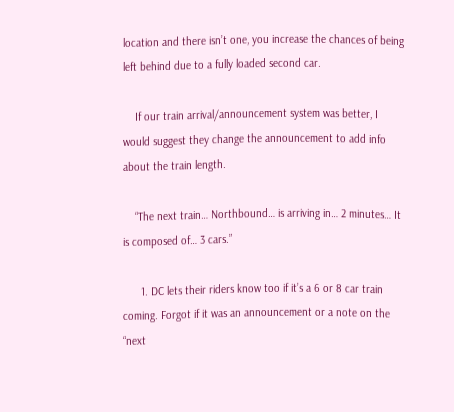location and there isn’t one, you increase the chances of being left behind due to a fully loaded second car.

    If our train arrival/announcement system was better, I would suggest they change the announcement to add info about the train length.

    “The next train… Northbound… is arriving in… 2 minutes… It is composed of… 3 cars.”

      1. DC lets their riders know too if it’s a 6 or 8 car train coming. Forgot if it was an announcement or a note on the “next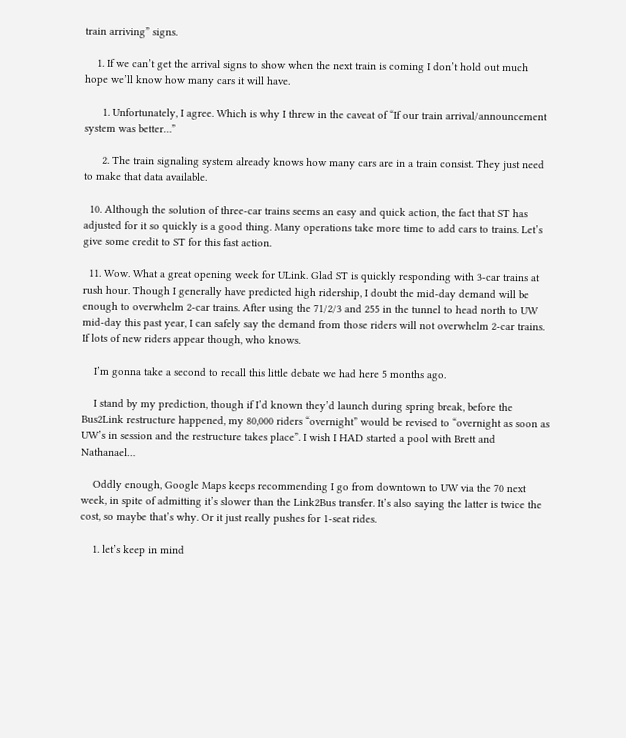train arriving” signs.

    1. If we can’t get the arrival signs to show when the next train is coming I don’t hold out much hope we’ll know how many cars it will have.

      1. Unfortunately, I agree. Which is why I threw in the caveat of “If our train arrival/announcement system was better…”

      2. The train signaling system already knows how many cars are in a train consist. They just need to make that data available.

  10. Although the solution of three-car trains seems an easy and quick action, the fact that ST has adjusted for it so quickly is a good thing. Many operations take more time to add cars to trains. Let’s give some credit to ST for this fast action.

  11. Wow. What a great opening week for ULink. Glad ST is quickly responding with 3-car trains at rush hour. Though I generally have predicted high ridership, I doubt the mid-day demand will be enough to overwhelm 2-car trains. After using the 71/2/3 and 255 in the tunnel to head north to UW mid-day this past year, I can safely say the demand from those riders will not overwhelm 2-car trains. If lots of new riders appear though, who knows.

    I’m gonna take a second to recall this little debate we had here 5 months ago.

    I stand by my prediction, though if I’d known they’d launch during spring break, before the Bus2Link restructure happened, my 80,000 riders “overnight” would be revised to “overnight as soon as UW’s in session and the restructure takes place”. I wish I HAD started a pool with Brett and Nathanael…

    Oddly enough, Google Maps keeps recommending I go from downtown to UW via the 70 next week, in spite of admitting it’s slower than the Link2Bus transfer. It’s also saying the latter is twice the cost, so maybe that’s why. Or it just really pushes for 1-seat rides.

    1. let’s keep in mind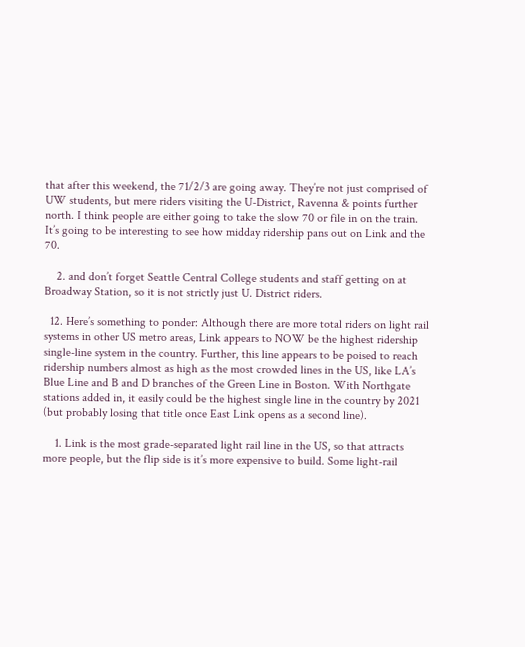that after this weekend, the 71/2/3 are going away. They’re not just comprised of UW students, but mere riders visiting the U-District, Ravenna & points further north. I think people are either going to take the slow 70 or file in on the train. It’s going to be interesting to see how midday ridership pans out on Link and the 70.

    2. and don’t forget Seattle Central College students and staff getting on at Broadway Station, so it is not strictly just U. District riders.

  12. Here’s something to ponder: Although there are more total riders on light rail systems in other US metro areas, Link appears to NOW be the highest ridership single-line system in the country. Further, this line appears to be poised to reach ridership numbers almost as high as the most crowded lines in the US, like LA’s Blue Line and B and D branches of the Green Line in Boston. With Northgate stations added in, it easily could be the highest single line in the country by 2021 (but probably losing that title once East Link opens as a second line).

    1. Link is the most grade-separated light rail line in the US, so that attracts more people, but the flip side is it’s more expensive to build. Some light-rail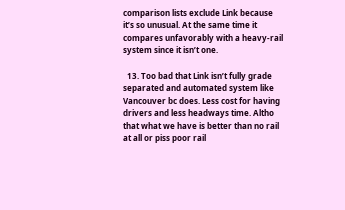comparison lists exclude Link because it’s so unusual. At the same time it compares unfavorably with a heavy-rail system since it isn’t one.

  13. Too bad that Link isn’t fully grade separated and automated system like Vancouver bc does. Less cost for having drivers and less headways time. Altho that what we have is better than no rail at all or piss poor rail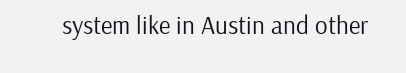system like in Austin and other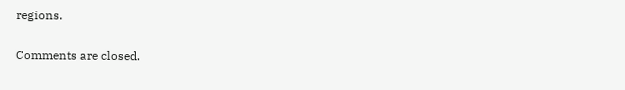regions.

Comments are closed.